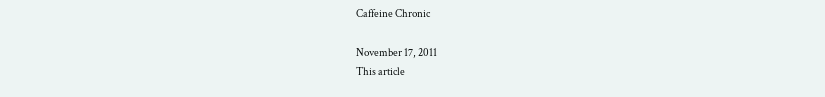Caffeine Chronic

November 17, 2011
This article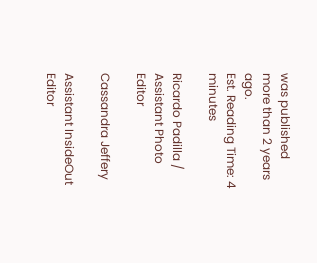was published more than 2 years ago.
Est. Reading Time: 4 minutes

Ricardo Padilla / Assistant Photo Editor

Cassandra Jeffery

Assistant InsideOut Editor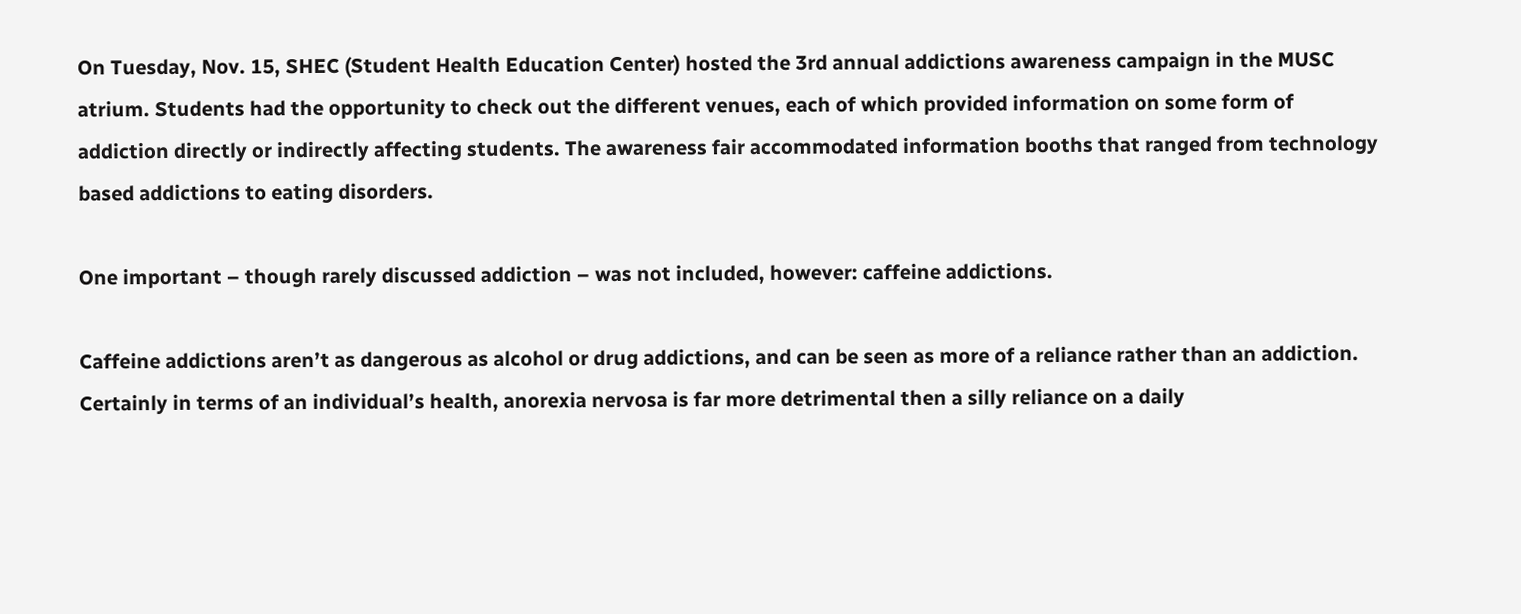On Tuesday, Nov. 15, SHEC (Student Health Education Center) hosted the 3rd annual addictions awareness campaign in the MUSC atrium. Students had the opportunity to check out the different venues, each of which provided information on some form of addiction directly or indirectly affecting students. The awareness fair accommodated information booths that ranged from technology based addictions to eating disorders.

One important – though rarely discussed addiction – was not included, however: caffeine addictions.

Caffeine addictions aren’t as dangerous as alcohol or drug addictions, and can be seen as more of a reliance rather than an addiction. Certainly in terms of an individual’s health, anorexia nervosa is far more detrimental then a silly reliance on a daily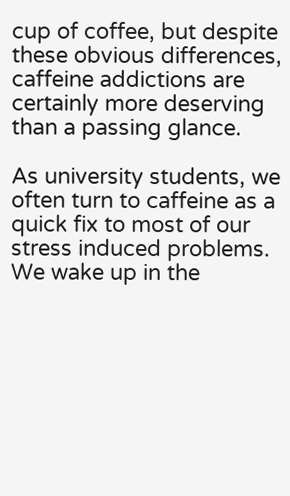cup of coffee, but despite these obvious differences, caffeine addictions are certainly more deserving than a passing glance.

As university students, we often turn to caffeine as a quick fix to most of our stress induced problems. We wake up in the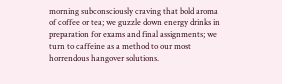morning subconsciously craving that bold aroma of coffee or tea; we guzzle down energy drinks in preparation for exams and final assignments; we turn to caffeine as a method to our most horrendous hangover solutions.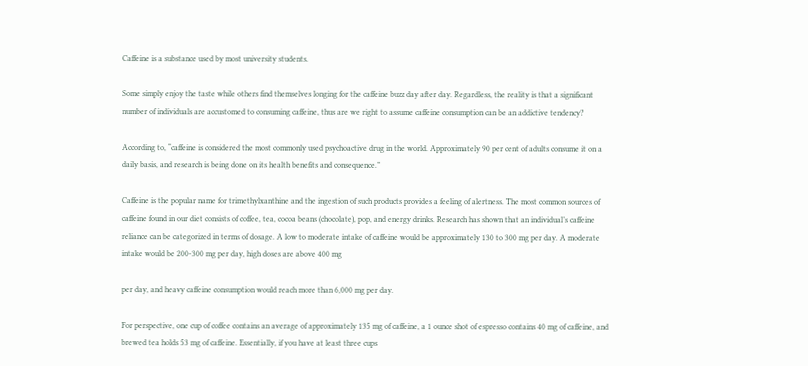Caffeine is a substance used by most university students.

Some simply enjoy the taste while others find themselves longing for the caffeine buzz day after day. Regardless, the reality is that a significant number of individuals are accustomed to consuming caffeine, thus are we right to assume caffeine consumption can be an addictive tendency?

According to, “caffeine is considered the most commonly used psychoactive drug in the world. Approximately 90 per cent of adults consume it on a daily basis, and research is being done on its health benefits and consequence.”

Caffeine is the popular name for trimethylxanthine and the ingestion of such products provides a feeling of alertness. The most common sources of caffeine found in our diet consists of coffee, tea, cocoa beans (chocolate), pop, and energy drinks. Research has shown that an individual’s caffeine reliance can be categorized in terms of dosage. A low to moderate intake of caffeine would be approximately 130 to 300 mg per day. A moderate intake would be 200-300 mg per day, high doses are above 400 mg

per day, and heavy caffeine consumption would reach more than 6,000 mg per day.

For perspective, one cup of coffee contains an average of approximately 135 mg of caffeine, a 1 ounce shot of espresso contains 40 mg of caffeine, and brewed tea holds 53 mg of caffeine. Essentially, if you have at least three cups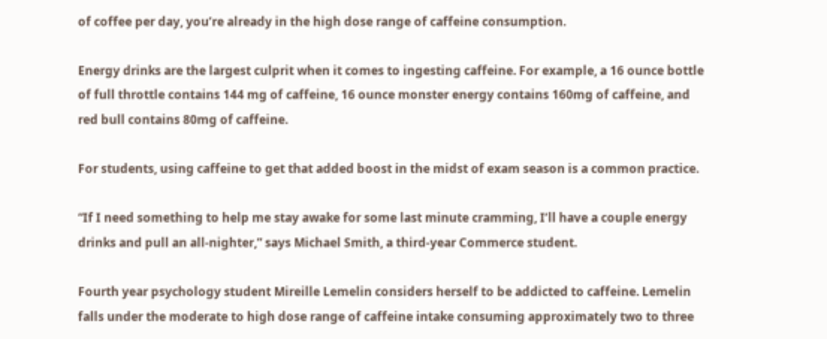of coffee per day, you’re already in the high dose range of caffeine consumption.

Energy drinks are the largest culprit when it comes to ingesting caffeine. For example, a 16 ounce bottle of full throttle contains 144 mg of caffeine, 16 ounce monster energy contains 160mg of caffeine, and red bull contains 80mg of caffeine.

For students, using caffeine to get that added boost in the midst of exam season is a common practice.

“If I need something to help me stay awake for some last minute cramming, I’ll have a couple energy drinks and pull an all-nighter,” says Michael Smith, a third-year Commerce student.

Fourth year psychology student Mireille Lemelin considers herself to be addicted to caffeine. Lemelin falls under the moderate to high dose range of caffeine intake consuming approximately two to three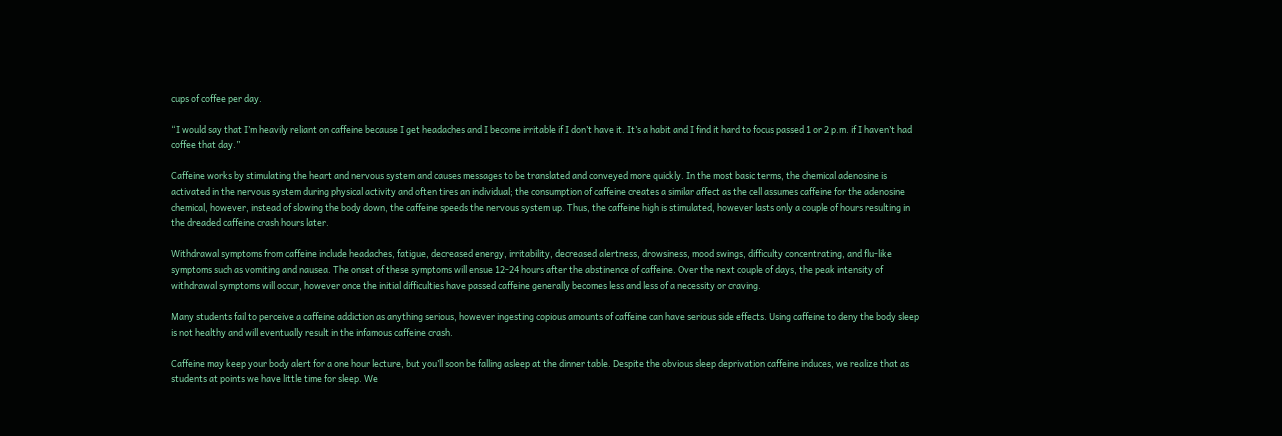cups of coffee per day.

“I would say that I’m heavily reliant on caffeine because I get headaches and I become irritable if I don’t have it. It’s a habit and I find it hard to focus passed 1 or 2 p.m. if I haven’t had coffee that day.”

Caffeine works by stimulating the heart and nervous system and causes messages to be translated and conveyed more quickly. In the most basic terms, the chemical adenosine is activated in the nervous system during physical activity and often tires an individual; the consumption of caffeine creates a similar affect as the cell assumes caffeine for the adenosine chemical, however, instead of slowing the body down, the caffeine speeds the nervous system up. Thus, the caffeine high is stimulated, however lasts only a couple of hours resulting in the dreaded caffeine crash hours later.

Withdrawal symptoms from caffeine include headaches, fatigue, decreased energy, irritability, decreased alertness, drowsiness, mood swings, difficulty concentrating, and flu-like symptoms such as vomiting and nausea. The onset of these symptoms will ensue 12-24 hours after the abstinence of caffeine. Over the next couple of days, the peak intensity of withdrawal symptoms will occur, however once the initial difficulties have passed caffeine generally becomes less and less of a necessity or craving.

Many students fail to perceive a caffeine addiction as anything serious, however ingesting copious amounts of caffeine can have serious side effects. Using caffeine to deny the body sleep is not healthy and will eventually result in the infamous caffeine crash.

Caffeine may keep your body alert for a one hour lecture, but you’ll soon be falling asleep at the dinner table. Despite the obvious sleep deprivation caffeine induces, we realize that as students at points we have little time for sleep. We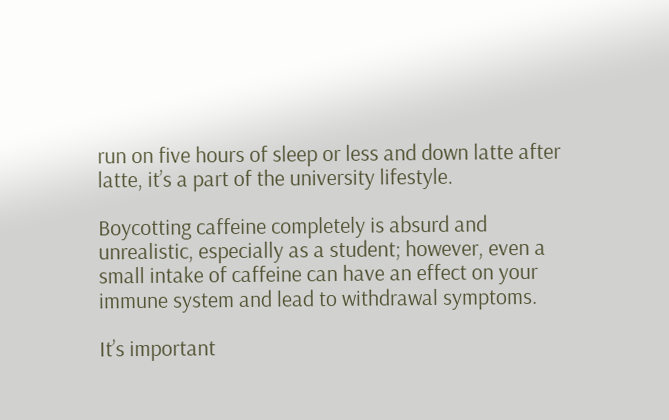run on five hours of sleep or less and down latte after latte, it’s a part of the university lifestyle.

Boycotting caffeine completely is absurd and unrealistic, especially as a student; however, even a small intake of caffeine can have an effect on your immune system and lead to withdrawal symptoms.

It’s important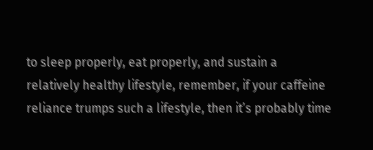to sleep properly, eat properly, and sustain a relatively healthy lifestyle, remember, if your caffeine reliance trumps such a lifestyle, then it’s probably time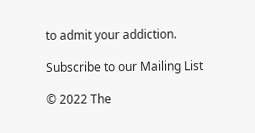to admit your addiction.

Subscribe to our Mailing List

© 2022 The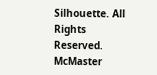Silhouette. All Rights Reserved. McMaster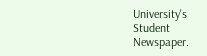University's Student Newspaper.